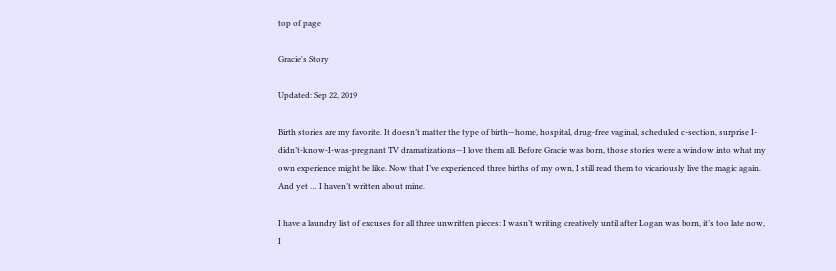top of page

Gracie's Story

Updated: Sep 22, 2019

Birth stories are my favorite. It doesn’t matter the type of birth—home, hospital, drug-free vaginal, scheduled c-section, surprise I-didn’t-know-I-was-pregnant TV dramatizations—I love them all. Before Gracie was born, those stories were a window into what my own experience might be like. Now that I’ve experienced three births of my own, I still read them to vicariously live the magic again. And yet … I haven’t written about mine.

I have a laundry list of excuses for all three unwritten pieces: I wasn’t writing creatively until after Logan was born, it’s too late now, I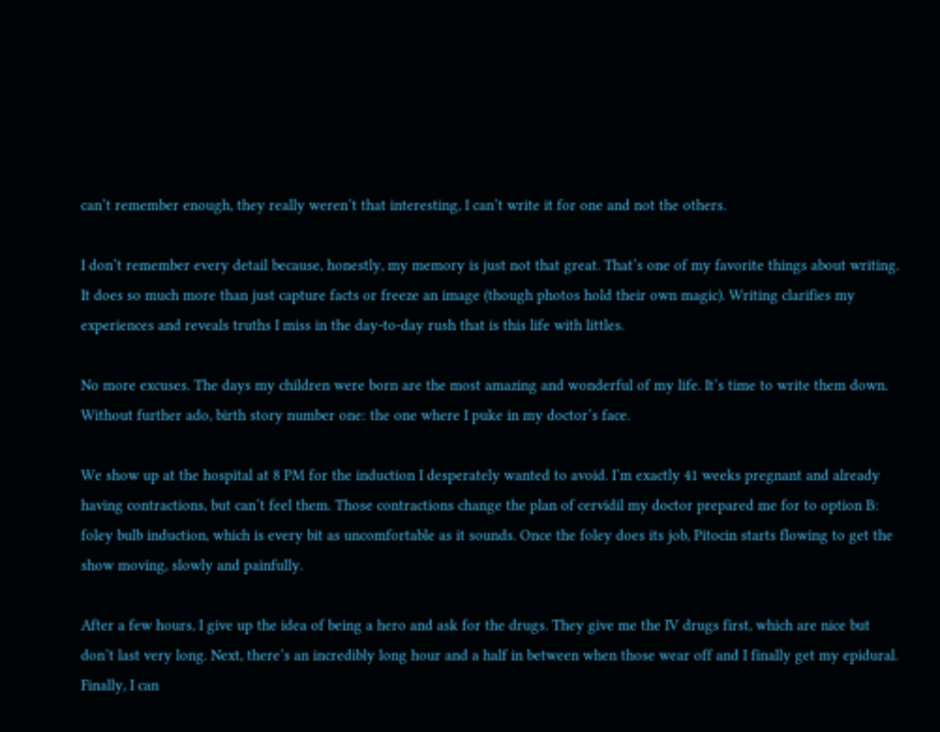can’t remember enough, they really weren’t that interesting, I can’t write it for one and not the others.

I don’t remember every detail because, honestly, my memory is just not that great. That’s one of my favorite things about writing. It does so much more than just capture facts or freeze an image (though photos hold their own magic). Writing clarifies my experiences and reveals truths I miss in the day-to-day rush that is this life with littles.

No more excuses. The days my children were born are the most amazing and wonderful of my life. It’s time to write them down. Without further ado, birth story number one: the one where I puke in my doctor’s face.

We show up at the hospital at 8 PM for the induction I desperately wanted to avoid. I’m exactly 41 weeks pregnant and already having contractions, but can’t feel them. Those contractions change the plan of cervidil my doctor prepared me for to option B: foley bulb induction, which is every bit as uncomfortable as it sounds. Once the foley does its job, Pitocin starts flowing to get the show moving, slowly and painfully.

After a few hours, I give up the idea of being a hero and ask for the drugs. They give me the IV drugs first, which are nice but don’t last very long. Next, there’s an incredibly long hour and a half in between when those wear off and I finally get my epidural. Finally, I can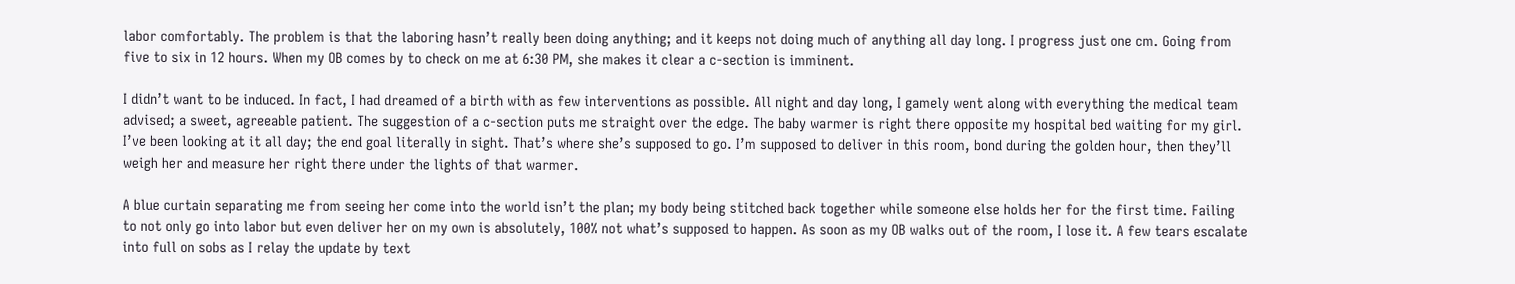labor comfortably. The problem is that the laboring hasn’t really been doing anything; and it keeps not doing much of anything all day long. I progress just one cm. Going from five to six in 12 hours. When my OB comes by to check on me at 6:30 PM, she makes it clear a c-section is imminent.

I didn’t want to be induced. In fact, I had dreamed of a birth with as few interventions as possible. All night and day long, I gamely went along with everything the medical team advised; a sweet, agreeable patient. The suggestion of a c-section puts me straight over the edge. The baby warmer is right there opposite my hospital bed waiting for my girl. I’ve been looking at it all day; the end goal literally in sight. That’s where she’s supposed to go. I’m supposed to deliver in this room, bond during the golden hour, then they’ll weigh her and measure her right there under the lights of that warmer.

A blue curtain separating me from seeing her come into the world isn’t the plan; my body being stitched back together while someone else holds her for the first time. Failing to not only go into labor but even deliver her on my own is absolutely, 100% not what’s supposed to happen. As soon as my OB walks out of the room, I lose it. A few tears escalate into full on sobs as I relay the update by text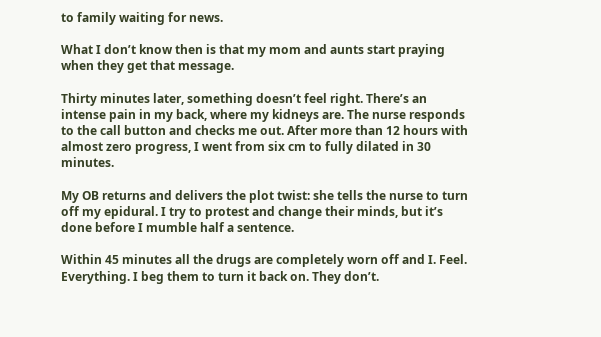to family waiting for news.

What I don’t know then is that my mom and aunts start praying when they get that message.

Thirty minutes later, something doesn’t feel right. There’s an intense pain in my back, where my kidneys are. The nurse responds to the call button and checks me out. After more than 12 hours with almost zero progress, I went from six cm to fully dilated in 30 minutes.

My OB returns and delivers the plot twist: she tells the nurse to turn off my epidural. I try to protest and change their minds, but it’s done before I mumble half a sentence.

Within 45 minutes all the drugs are completely worn off and I. Feel. Everything. I beg them to turn it back on. They don’t.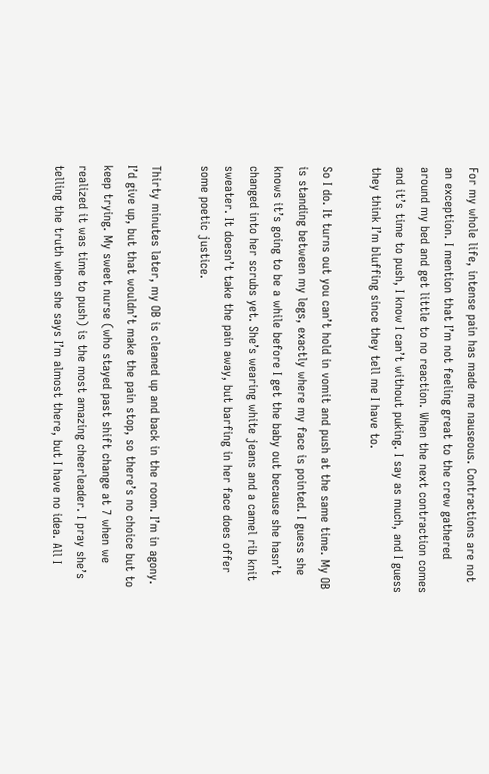For my whole life, intense pain has made me nauseous. Contractions are not an exception. I mention that I’m not feeling great to the crew gathered around my bed and get little to no reaction. When the next contraction comes and it’s time to push, I know I can’t without puking. I say as much, and I guess they think I’m bluffing since they tell me I have to.

So I do. It turns out you can’t hold in vomit and push at the same time. My OB is standing between my legs, exactly where my face is pointed. I guess she knows it’s going to be a while before I get the baby out because she hasn’t changed into her scrubs yet. She’s wearing white jeans and a camel rib knit sweater. It doesn’t take the pain away, but barfing in her face does offer some poetic justice.

Thirty minutes later, my OB is cleaned up and back in the room. I’m in agony. I’d give up, but that wouldn’t make the pain stop, so there’s no choice but to keep trying. My sweet nurse (who stayed past shift change at 7 when we realized it was time to push) is the most amazing cheerleader. I pray she’s telling the truth when she says I’m almost there, but I have no idea. All I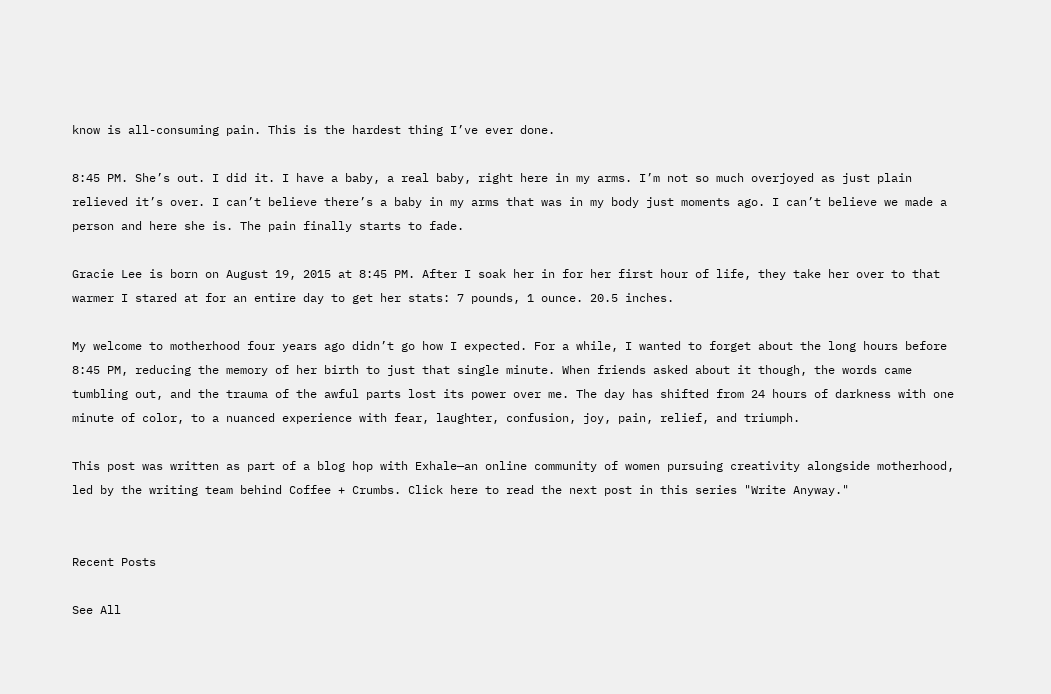know is all-consuming pain. This is the hardest thing I’ve ever done.

8:45 PM. She’s out. I did it. I have a baby, a real baby, right here in my arms. I’m not so much overjoyed as just plain relieved it’s over. I can’t believe there’s a baby in my arms that was in my body just moments ago. I can’t believe we made a person and here she is. The pain finally starts to fade.

Gracie Lee is born on August 19, 2015 at 8:45 PM. After I soak her in for her first hour of life, they take her over to that warmer I stared at for an entire day to get her stats: 7 pounds, 1 ounce. 20.5 inches.

My welcome to motherhood four years ago didn’t go how I expected. For a while, I wanted to forget about the long hours before 8:45 PM, reducing the memory of her birth to just that single minute. When friends asked about it though, the words came tumbling out, and the trauma of the awful parts lost its power over me. The day has shifted from 24 hours of darkness with one minute of color, to a nuanced experience with fear, laughter, confusion, joy, pain, relief, and triumph.

This post was written as part of a blog hop with Exhale—an online community of women pursuing creativity alongside motherhood, led by the writing team behind Coffee + Crumbs. Click here to read the next post in this series "Write Anyway."


Recent Posts

See All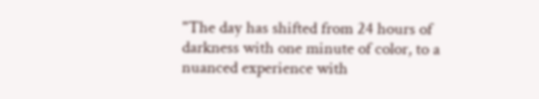"The day has shifted from 24 hours of darkness with one minute of color, to a nuanced experience with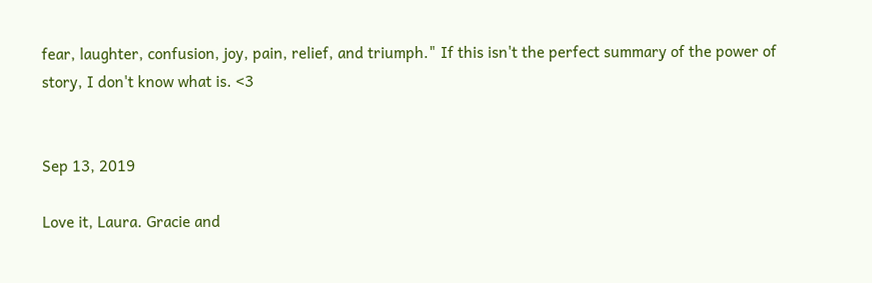fear, laughter, confusion, joy, pain, relief, and triumph." If this isn't the perfect summary of the power of story, I don't know what is. <3


Sep 13, 2019

Love it, Laura. Gracie and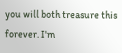you will both treasure this forever. I'm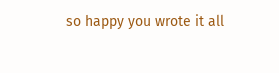so happy you wrote it all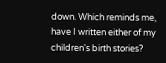down. Which reminds me, have I written either of my children's birth stories?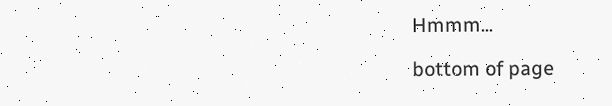Hmmm...

bottom of page